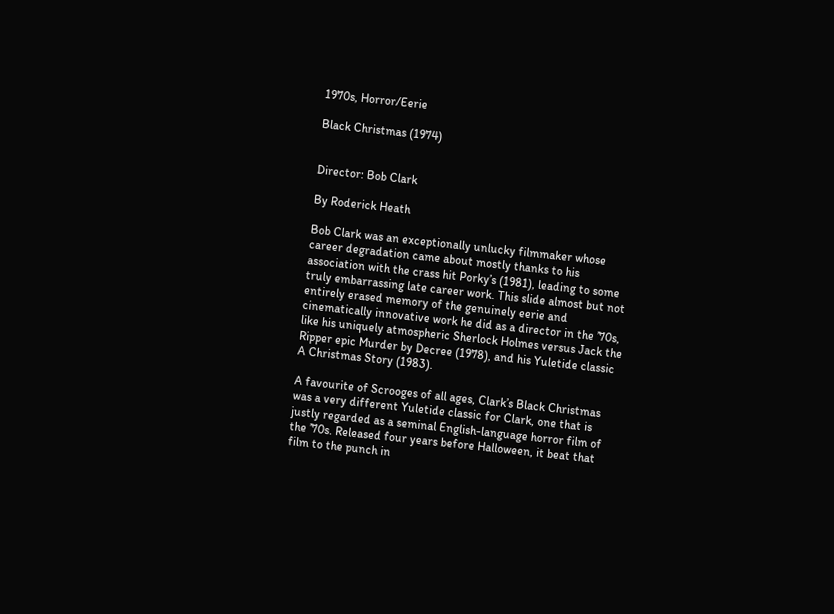1970s, Horror/Eerie

Black Christmas (1974)


Director: Bob Clark

By Roderick Heath

Bob Clark was an exceptionally unlucky filmmaker whose career degradation came about mostly thanks to his association with the crass hit Porky’s (1981), leading to some truly embarrassing late career work. This slide almost but not entirely erased memory of the genuinely eerie and cinematically innovative work he did as a director in the ’70s, like his uniquely atmospheric Sherlock Holmes versus Jack the Ripper epic Murder by Decree (1978), and his Yuletide classic A Christmas Story (1983).

A favourite of Scrooges of all ages, Clark’s Black Christmas was a very different Yuletide classic for Clark, one that is justly regarded as a seminal English-language horror film of the ’70s. Released four years before Halloween, it beat that film to the punch in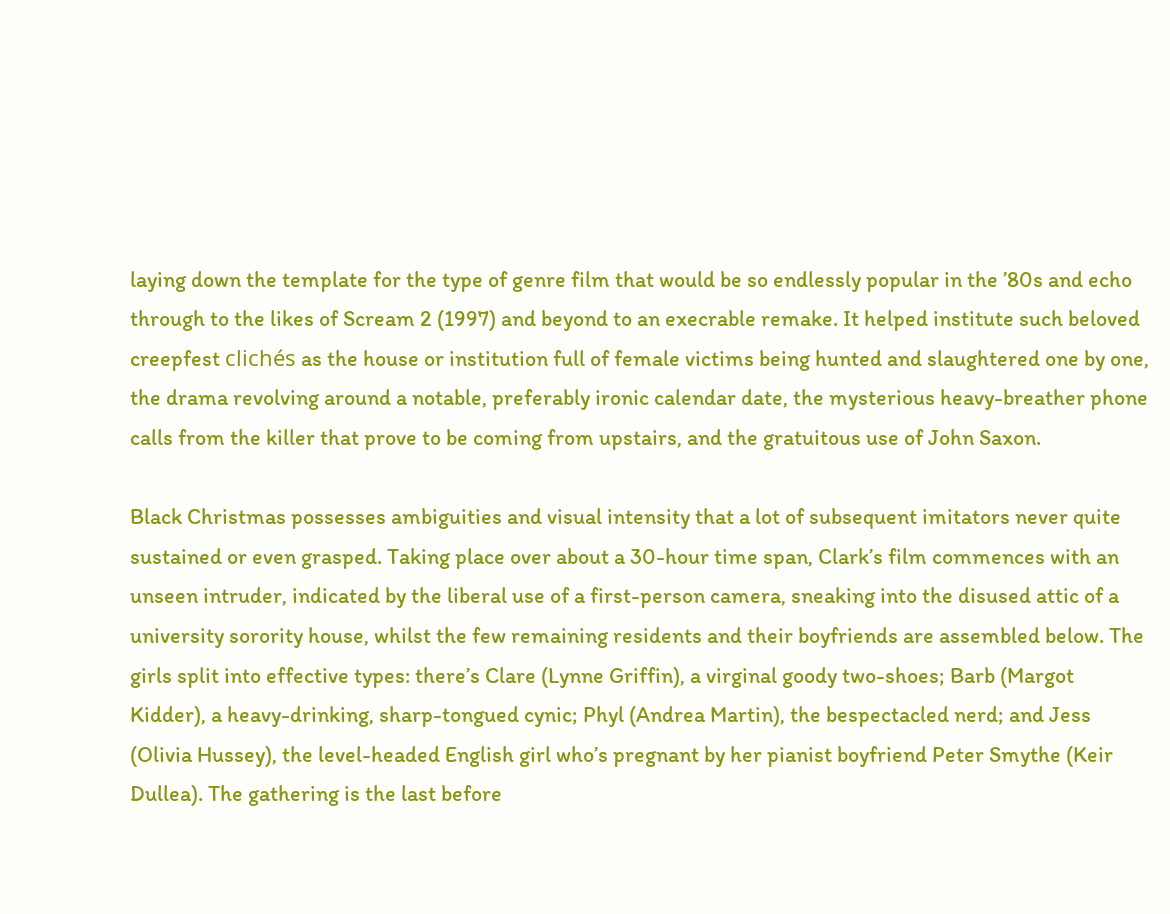laying down the template for the type of genre film that would be so endlessly popular in the ’80s and echo through to the likes of Scream 2 (1997) and beyond to an execrable remake. It helped institute such beloved creepfest clichés as the house or institution full of female victims being hunted and slaughtered one by one, the drama revolving around a notable, preferably ironic calendar date, the mysterious heavy-breather phone calls from the killer that prove to be coming from upstairs, and the gratuitous use of John Saxon.

Black Christmas possesses ambiguities and visual intensity that a lot of subsequent imitators never quite sustained or even grasped. Taking place over about a 30-hour time span, Clark’s film commences with an unseen intruder, indicated by the liberal use of a first-person camera, sneaking into the disused attic of a university sorority house, whilst the few remaining residents and their boyfriends are assembled below. The girls split into effective types: there’s Clare (Lynne Griffin), a virginal goody two-shoes; Barb (Margot Kidder), a heavy-drinking, sharp-tongued cynic; Phyl (Andrea Martin), the bespectacled nerd; and Jess (Olivia Hussey), the level-headed English girl who’s pregnant by her pianist boyfriend Peter Smythe (Keir Dullea). The gathering is the last before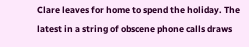Clare leaves for home to spend the holiday. The latest in a string of obscene phone calls draws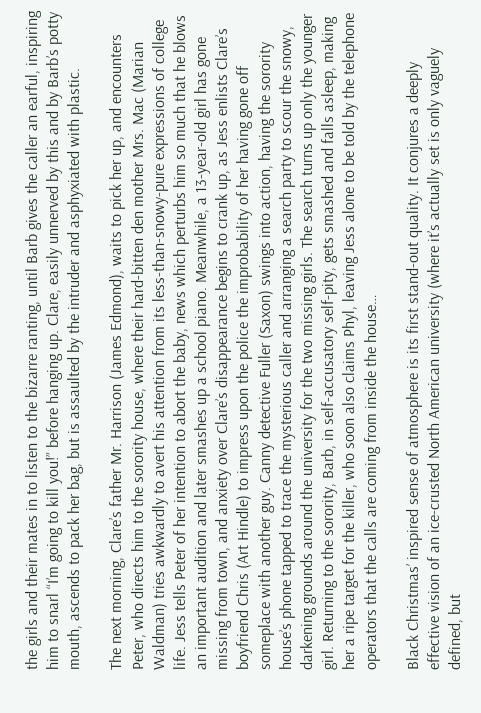the girls and their mates in to listen to the bizarre ranting, until Barb gives the caller an earful, inspiring him to snarl “I’m going to kill you!” before hanging up. Clare, easily unnerved by this and by Barb’s potty mouth, ascends to pack her bag, but is assaulted by the intruder and asphyxiated with plastic.

The next morning, Clare’s father Mr. Harrison (James Edmond), waits to pick her up, and encounters Peter, who directs him to the sorority house, where their hard-bitten den mother Mrs. Mac (Marian Waldman) tries awkwardly to avert his attention from its less-than-snowy-pure expressions of college life. Jess tells Peter of her intention to abort the baby, news which perturbs him so much that he blows an important audition and later smashes up a school piano. Meanwhile, a 13-year-old girl has gone missing from town, and anxiety over Clare’s disappearance begins to crank up, as Jess enlists Clare’s boyfriend Chris (Art Hindle) to impress upon the police the improbability of her having gone off someplace with another guy. Canny detective Fuller (Saxon) swings into action, having the sorority house’s phone tapped to trace the mysterious caller and arranging a search party to scour the snowy, darkening grounds around the university for the two missing girls. The search turns up only the younger girl. Returning to the sorority, Barb, in self-accusatory self-pity, gets smashed and falls asleep, making her a ripe target for the killer, who soon also claims Phyl, leaving Jess alone to be told by the telephone operators that the calls are coming from inside the house…

Black Christmas’ inspired sense of atmosphere is its first stand-out quality. It conjures a deeply effective vision of an ice-crusted North American university (where it’s actually set is only vaguely defined, but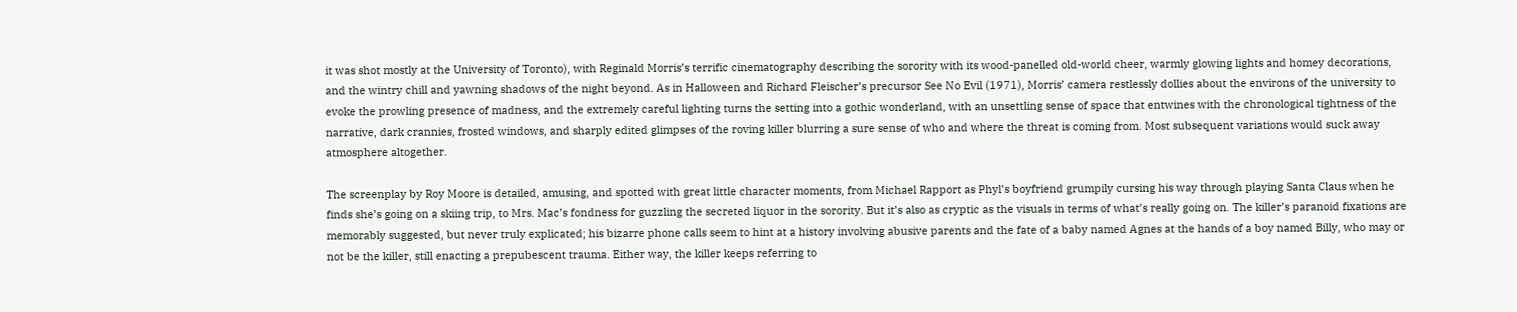it was shot mostly at the University of Toronto), with Reginald Morris’s terrific cinematography describing the sorority with its wood-panelled old-world cheer, warmly glowing lights and homey decorations, and the wintry chill and yawning shadows of the night beyond. As in Halloween and Richard Fleischer’s precursor See No Evil (1971), Morris’ camera restlessly dollies about the environs of the university to evoke the prowling presence of madness, and the extremely careful lighting turns the setting into a gothic wonderland, with an unsettling sense of space that entwines with the chronological tightness of the narrative, dark crannies, frosted windows, and sharply edited glimpses of the roving killer blurring a sure sense of who and where the threat is coming from. Most subsequent variations would suck away atmosphere altogether.

The screenplay by Roy Moore is detailed, amusing, and spotted with great little character moments, from Michael Rapport as Phyl’s boyfriend grumpily cursing his way through playing Santa Claus when he finds she’s going on a skiing trip, to Mrs. Mac’s fondness for guzzling the secreted liquor in the sorority. But it’s also as cryptic as the visuals in terms of what’s really going on. The killer’s paranoid fixations are memorably suggested, but never truly explicated; his bizarre phone calls seem to hint at a history involving abusive parents and the fate of a baby named Agnes at the hands of a boy named Billy, who may or not be the killer, still enacting a prepubescent trauma. Either way, the killer keeps referring to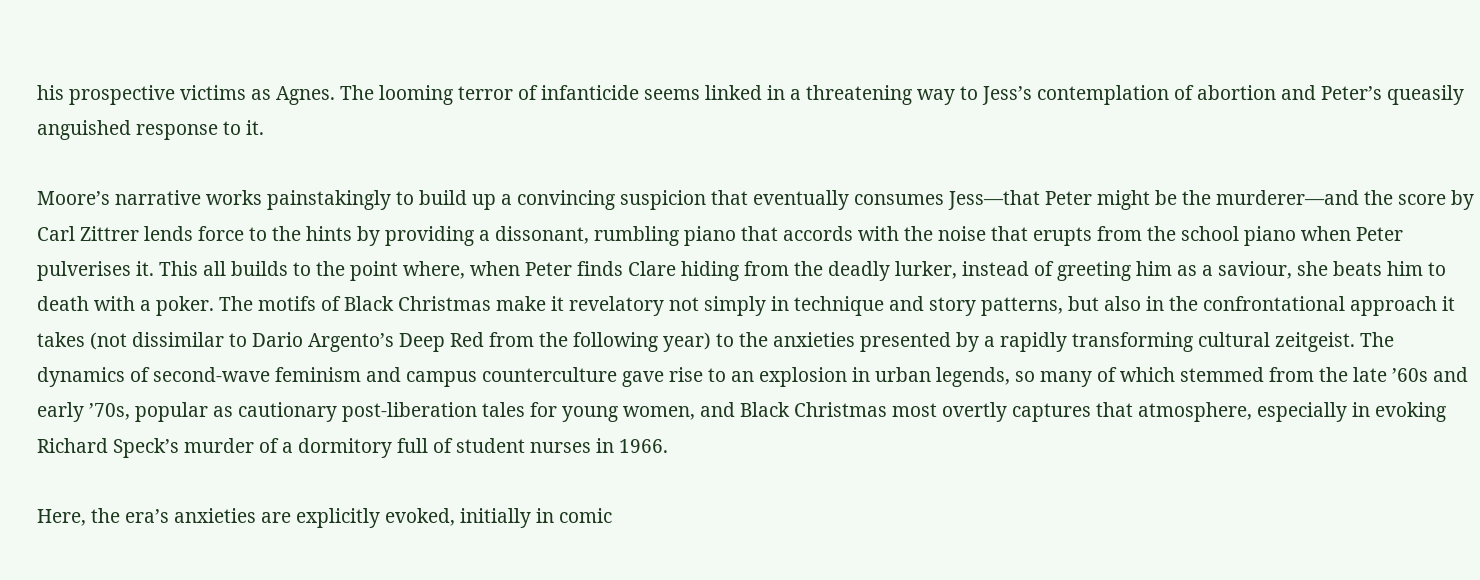his prospective victims as Agnes. The looming terror of infanticide seems linked in a threatening way to Jess’s contemplation of abortion and Peter’s queasily anguished response to it.

Moore’s narrative works painstakingly to build up a convincing suspicion that eventually consumes Jess—that Peter might be the murderer—and the score by Carl Zittrer lends force to the hints by providing a dissonant, rumbling piano that accords with the noise that erupts from the school piano when Peter pulverises it. This all builds to the point where, when Peter finds Clare hiding from the deadly lurker, instead of greeting him as a saviour, she beats him to death with a poker. The motifs of Black Christmas make it revelatory not simply in technique and story patterns, but also in the confrontational approach it takes (not dissimilar to Dario Argento’s Deep Red from the following year) to the anxieties presented by a rapidly transforming cultural zeitgeist. The dynamics of second-wave feminism and campus counterculture gave rise to an explosion in urban legends, so many of which stemmed from the late ’60s and early ’70s, popular as cautionary post-liberation tales for young women, and Black Christmas most overtly captures that atmosphere, especially in evoking Richard Speck’s murder of a dormitory full of student nurses in 1966.

Here, the era’s anxieties are explicitly evoked, initially in comic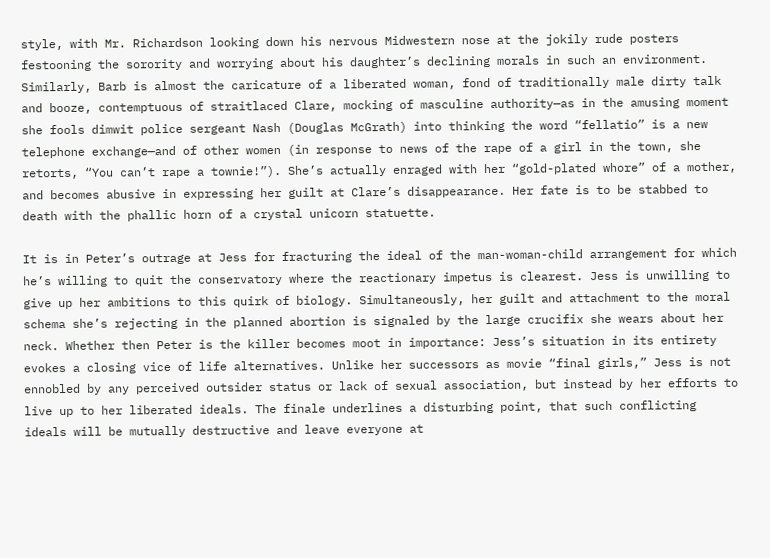style, with Mr. Richardson looking down his nervous Midwestern nose at the jokily rude posters festooning the sorority and worrying about his daughter’s declining morals in such an environment. Similarly, Barb is almost the caricature of a liberated woman, fond of traditionally male dirty talk and booze, contemptuous of straitlaced Clare, mocking of masculine authority—as in the amusing moment she fools dimwit police sergeant Nash (Douglas McGrath) into thinking the word “fellatio” is a new telephone exchange—and of other women (in response to news of the rape of a girl in the town, she retorts, “You can’t rape a townie!”). She’s actually enraged with her “gold-plated whore” of a mother, and becomes abusive in expressing her guilt at Clare’s disappearance. Her fate is to be stabbed to death with the phallic horn of a crystal unicorn statuette.

It is in Peter’s outrage at Jess for fracturing the ideal of the man-woman-child arrangement for which he’s willing to quit the conservatory where the reactionary impetus is clearest. Jess is unwilling to give up her ambitions to this quirk of biology. Simultaneously, her guilt and attachment to the moral schema she’s rejecting in the planned abortion is signaled by the large crucifix she wears about her neck. Whether then Peter is the killer becomes moot in importance: Jess’s situation in its entirety evokes a closing vice of life alternatives. Unlike her successors as movie “final girls,” Jess is not ennobled by any perceived outsider status or lack of sexual association, but instead by her efforts to live up to her liberated ideals. The finale underlines a disturbing point, that such conflicting ideals will be mutually destructive and leave everyone at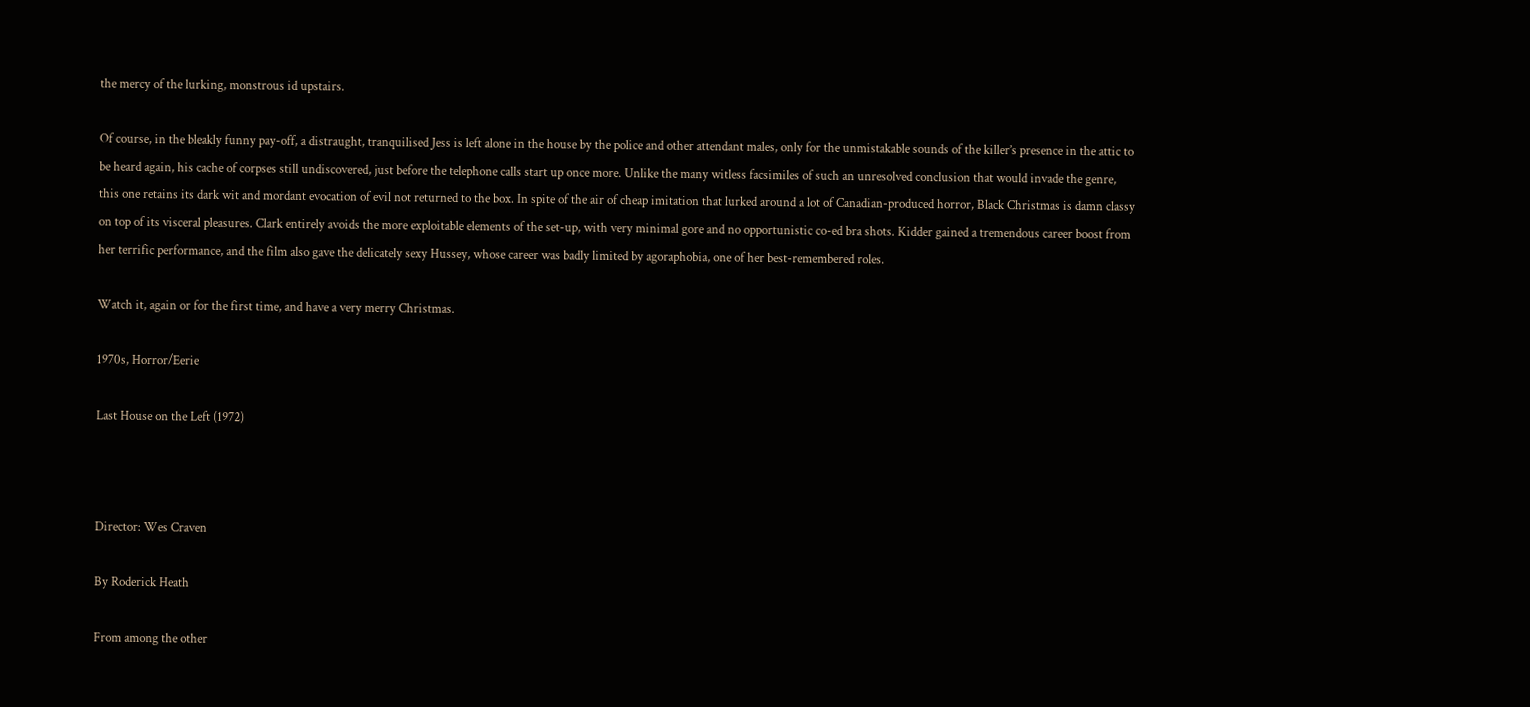the mercy of the lurking, monstrous id upstairs.

Of course, in the bleakly funny pay-off, a distraught, tranquilised Jess is left alone in the house by the police and other attendant males, only for the unmistakable sounds of the killer’s presence in the attic to be heard again, his cache of corpses still undiscovered, just before the telephone calls start up once more. Unlike the many witless facsimiles of such an unresolved conclusion that would invade the genre, this one retains its dark wit and mordant evocation of evil not returned to the box. In spite of the air of cheap imitation that lurked around a lot of Canadian-produced horror, Black Christmas is damn classy on top of its visceral pleasures. Clark entirely avoids the more exploitable elements of the set-up, with very minimal gore and no opportunistic co-ed bra shots. Kidder gained a tremendous career boost from her terrific performance, and the film also gave the delicately sexy Hussey, whose career was badly limited by agoraphobia, one of her best-remembered roles.

Watch it, again or for the first time, and have a very merry Christmas.

1970s, Horror/Eerie

Last House on the Left (1972)



Director: Wes Craven

By Roderick Heath

From among the other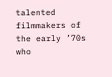talented filmmakers of the early ’70s who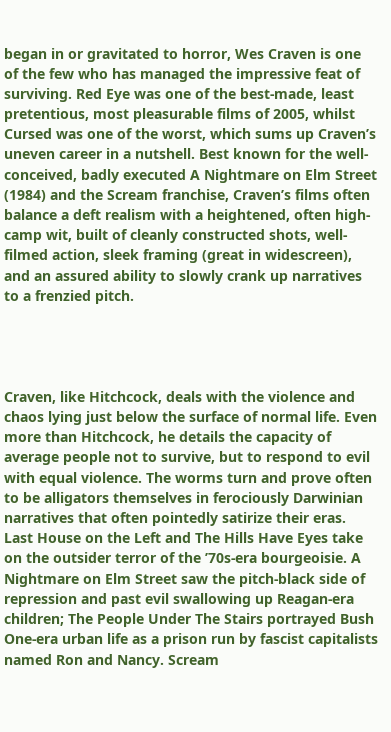began in or gravitated to horror, Wes Craven is one of the few who has managed the impressive feat of surviving. Red Eye was one of the best-made, least pretentious, most pleasurable films of 2005, whilst Cursed was one of the worst, which sums up Craven’s uneven career in a nutshell. Best known for the well-conceived, badly executed A Nightmare on Elm Street (1984) and the Scream franchise, Craven’s films often balance a deft realism with a heightened, often high-camp wit, built of cleanly constructed shots, well-filmed action, sleek framing (great in widescreen), and an assured ability to slowly crank up narratives to a frenzied pitch.




Craven, like Hitchcock, deals with the violence and chaos lying just below the surface of normal life. Even more than Hitchcock, he details the capacity of average people not to survive, but to respond to evil with equal violence. The worms turn and prove often to be alligators themselves in ferociously Darwinian narratives that often pointedly satirize their eras. Last House on the Left and The Hills Have Eyes take on the outsider terror of the ’70s-era bourgeoisie. A Nightmare on Elm Street saw the pitch-black side of repression and past evil swallowing up Reagan-era children; The People Under The Stairs portrayed Bush One-era urban life as a prison run by fascist capitalists named Ron and Nancy. Scream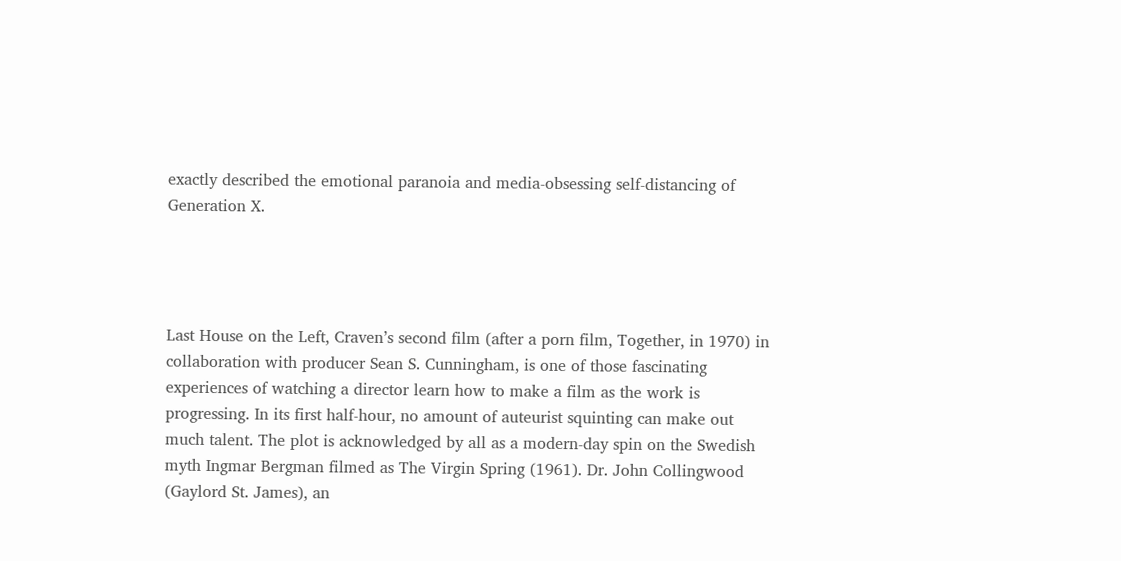exactly described the emotional paranoia and media-obsessing self-distancing of Generation X.




Last House on the Left, Craven’s second film (after a porn film, Together, in 1970) in collaboration with producer Sean S. Cunningham, is one of those fascinating experiences of watching a director learn how to make a film as the work is progressing. In its first half-hour, no amount of auteurist squinting can make out much talent. The plot is acknowledged by all as a modern-day spin on the Swedish myth Ingmar Bergman filmed as The Virgin Spring (1961). Dr. John Collingwood (Gaylord St. James), an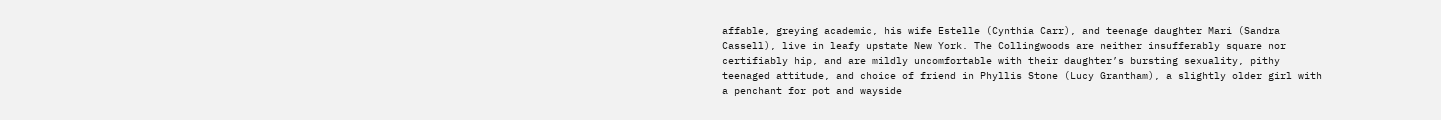affable, greying academic, his wife Estelle (Cynthia Carr), and teenage daughter Mari (Sandra Cassell), live in leafy upstate New York. The Collingwoods are neither insufferably square nor certifiably hip, and are mildly uncomfortable with their daughter’s bursting sexuality, pithy teenaged attitude, and choice of friend in Phyllis Stone (Lucy Grantham), a slightly older girl with a penchant for pot and wayside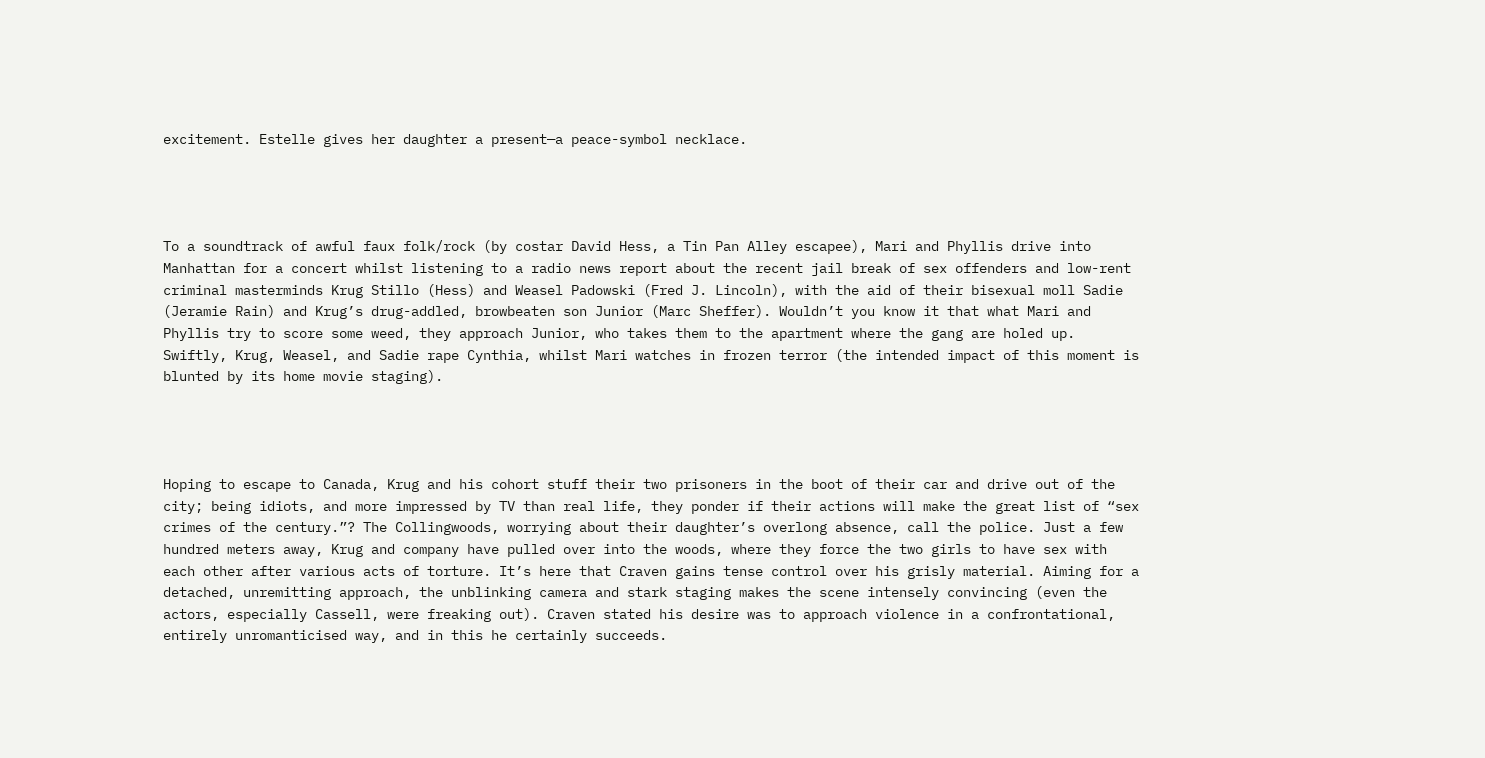excitement. Estelle gives her daughter a present—a peace-symbol necklace.




To a soundtrack of awful faux folk/rock (by costar David Hess, a Tin Pan Alley escapee), Mari and Phyllis drive into Manhattan for a concert whilst listening to a radio news report about the recent jail break of sex offenders and low-rent criminal masterminds Krug Stillo (Hess) and Weasel Padowski (Fred J. Lincoln), with the aid of their bisexual moll Sadie (Jeramie Rain) and Krug’s drug-addled, browbeaten son Junior (Marc Sheffer). Wouldn’t you know it that what Mari and Phyllis try to score some weed, they approach Junior, who takes them to the apartment where the gang are holed up. Swiftly, Krug, Weasel, and Sadie rape Cynthia, whilst Mari watches in frozen terror (the intended impact of this moment is blunted by its home movie staging).




Hoping to escape to Canada, Krug and his cohort stuff their two prisoners in the boot of their car and drive out of the city; being idiots, and more impressed by TV than real life, they ponder if their actions will make the great list of “sex crimes of the century.”? The Collingwoods, worrying about their daughter’s overlong absence, call the police. Just a few hundred meters away, Krug and company have pulled over into the woods, where they force the two girls to have sex with each other after various acts of torture. It’s here that Craven gains tense control over his grisly material. Aiming for a detached, unremitting approach, the unblinking camera and stark staging makes the scene intensely convincing (even the actors, especially Cassell, were freaking out). Craven stated his desire was to approach violence in a confrontational, entirely unromanticised way, and in this he certainly succeeds.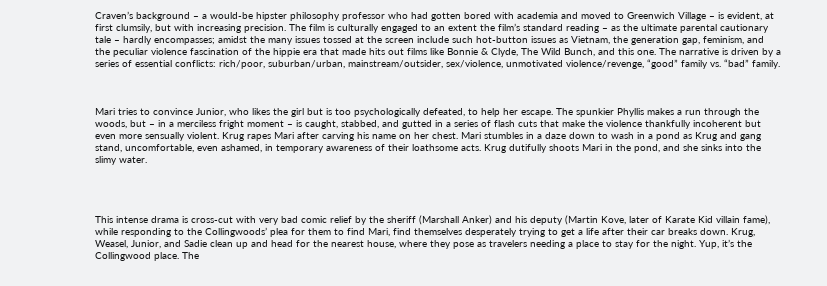Craven’s background – a would-be hipster philosophy professor who had gotten bored with academia and moved to Greenwich Village – is evident, at first clumsily, but with increasing precision. The film is culturally engaged to an extent the film’s standard reading – as the ultimate parental cautionary tale – hardly encompasses; amidst the many issues tossed at the screen include such hot-button issues as Vietnam, the generation gap, feminism, and the peculiar violence fascination of the hippie era that made hits out films like Bonnie & Clyde, The Wild Bunch, and this one. The narrative is driven by a series of essential conflicts: rich/poor, suburban/urban, mainstream/outsider, sex/violence, unmotivated violence/revenge, “good” family vs. “bad” family.



Mari tries to convince Junior, who likes the girl but is too psychologically defeated, to help her escape. The spunkier Phyllis makes a run through the woods, but – in a merciless fright moment – is caught, stabbed, and gutted in a series of flash cuts that make the violence thankfully incoherent but even more sensually violent. Krug rapes Mari after carving his name on her chest. Mari stumbles in a daze down to wash in a pond as Krug and gang stand, uncomfortable, even ashamed, in temporary awareness of their loathsome acts. Krug dutifully shoots Mari in the pond, and she sinks into the slimy water.




This intense drama is cross-cut with very bad comic relief by the sheriff (Marshall Anker) and his deputy (Martin Kove, later of Karate Kid villain fame), while responding to the Collingwoods’ plea for them to find Mari, find themselves desperately trying to get a life after their car breaks down. Krug, Weasel, Junior, and Sadie clean up and head for the nearest house, where they pose as travelers needing a place to stay for the night. Yup, it’s the Collingwood place. The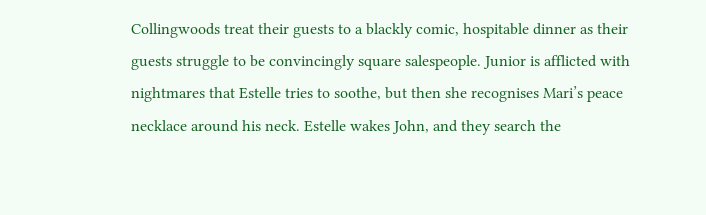Collingwoods treat their guests to a blackly comic, hospitable dinner as their guests struggle to be convincingly square salespeople. Junior is afflicted with nightmares that Estelle tries to soothe, but then she recognises Mari’s peace necklace around his neck. Estelle wakes John, and they search the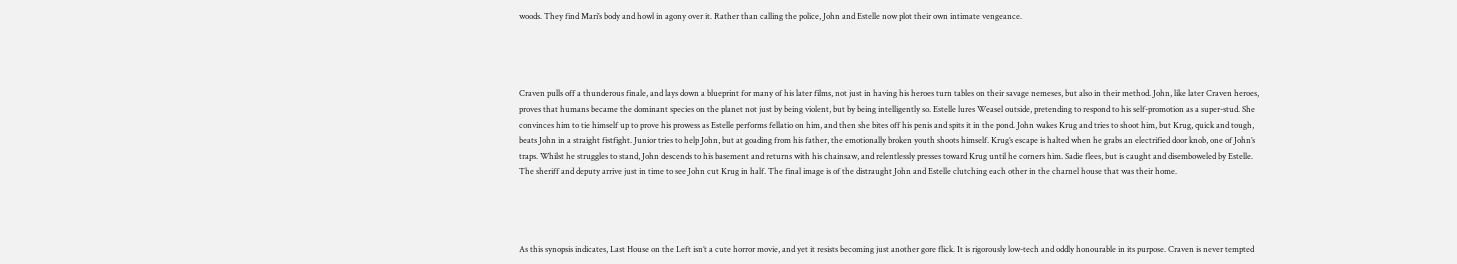woods. They find Mari’s body and howl in agony over it. Rather than calling the police, John and Estelle now plot their own intimate vengeance.




Craven pulls off a thunderous finale, and lays down a blueprint for many of his later films, not just in having his heroes turn tables on their savage nemeses, but also in their method. John, like later Craven heroes, proves that humans became the dominant species on the planet not just by being violent, but by being intelligently so. Estelle lures Weasel outside, pretending to respond to his self-promotion as a super-stud. She convinces him to tie himself up to prove his prowess as Estelle performs fellatio on him, and then she bites off his penis and spits it in the pond. John wakes Krug and tries to shoot him, but Krug, quick and tough, beats John in a straight fistfight. Junior tries to help John, but at goading from his father, the emotionally broken youth shoots himself. Krug’s escape is halted when he grabs an electrified door knob, one of John’s traps. Whilst he struggles to stand, John descends to his basement and returns with his chainsaw, and relentlessly presses toward Krug until he corners him. Sadie flees, but is caught and disemboweled by Estelle. The sheriff and deputy arrive just in time to see John cut Krug in half. The final image is of the distraught John and Estelle clutching each other in the charnel house that was their home.




As this synopsis indicates, Last House on the Left isn’t a cute horror movie, and yet it resists becoming just another gore flick. It is rigorously low-tech and oddly honourable in its purpose. Craven is never tempted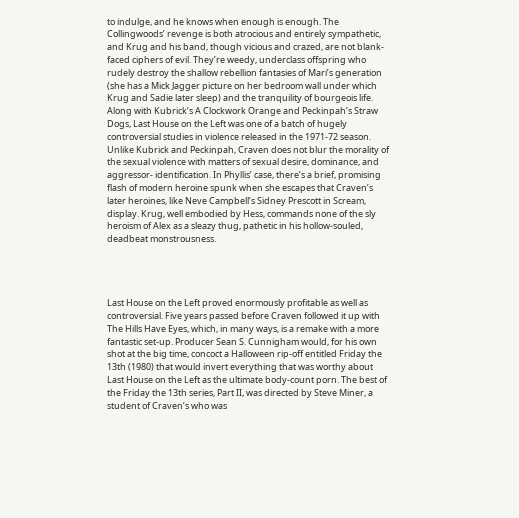to indulge, and he knows when enough is enough. The Collingwoods’ revenge is both atrocious and entirely sympathetic, and Krug and his band, though vicious and crazed, are not blank-faced ciphers of evil. They’re weedy, underclass offspring who rudely destroy the shallow rebellion fantasies of Mari’s generation (she has a Mick Jagger picture on her bedroom wall under which Krug and Sadie later sleep) and the tranquility of bourgeois life. Along with Kubrick’s A Clockwork Orange and Peckinpah’s Straw Dogs, Last House on the Left was one of a batch of hugely controversial studies in violence released in the 1971-72 season. Unlike Kubrick and Peckinpah, Craven does not blur the morality of the sexual violence with matters of sexual desire, dominance, and aggressor- identification. In Phyllis’ case, there’s a brief, promising flash of modern heroine spunk when she escapes that Craven’s later heroines, like Neve Campbell’s Sidney Prescott in Scream, display. Krug, well embodied by Hess, commands none of the sly heroism of Alex as a sleazy thug, pathetic in his hollow-souled, deadbeat monstrousness.




Last House on the Left proved enormously profitable as well as controversial. Five years passed before Craven followed it up with The Hills Have Eyes, which, in many ways, is a remake with a more fantastic set-up. Producer Sean S. Cunnigham would, for his own shot at the big time, concoct a Halloween rip-off entitled Friday the 13th (1980) that would invert everything that was worthy about Last House on the Left as the ultimate body-count porn. The best of the Friday the 13th series, Part II, was directed by Steve Miner, a student of Craven’s who was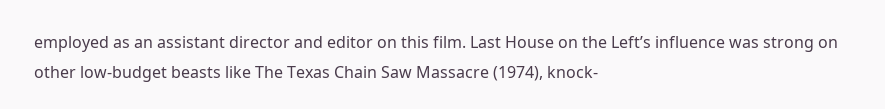employed as an assistant director and editor on this film. Last House on the Left’s influence was strong on other low-budget beasts like The Texas Chain Saw Massacre (1974), knock-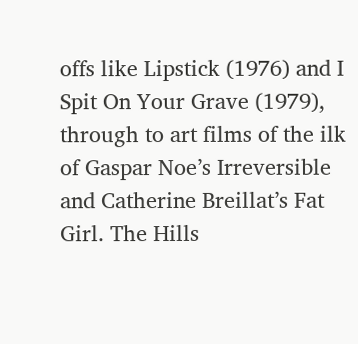offs like Lipstick (1976) and I Spit On Your Grave (1979), through to art films of the ilk of Gaspar Noe’s Irreversible and Catherine Breillat’s Fat Girl. The Hills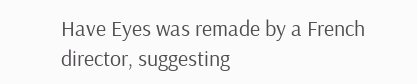Have Eyes was remade by a French director, suggesting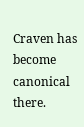Craven has become canonical there.